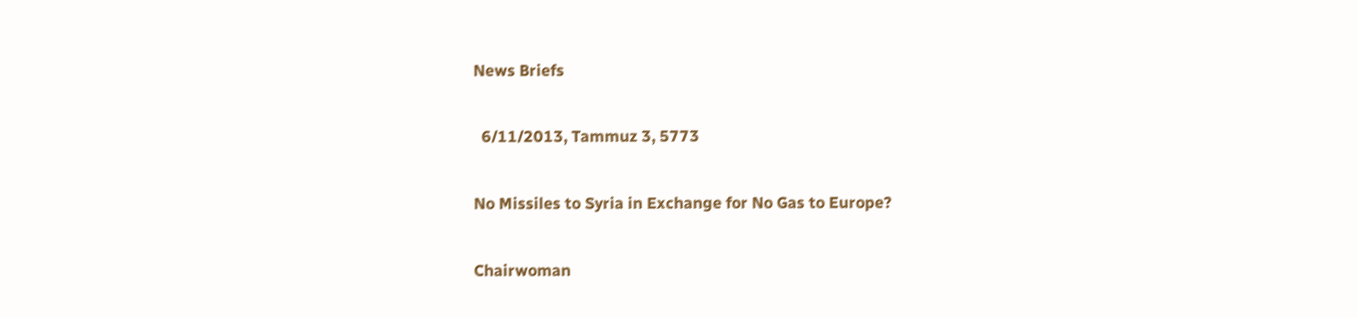News Briefs

  6/11/2013, Tammuz 3, 5773

No Missiles to Syria in Exchange for No Gas to Europe?

Chairwoman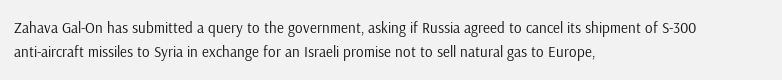Zahava Gal-On has submitted a query to the government, asking if Russia agreed to cancel its shipment of S-300 anti-aircraft missiles to Syria in exchange for an Israeli promise not to sell natural gas to Europe,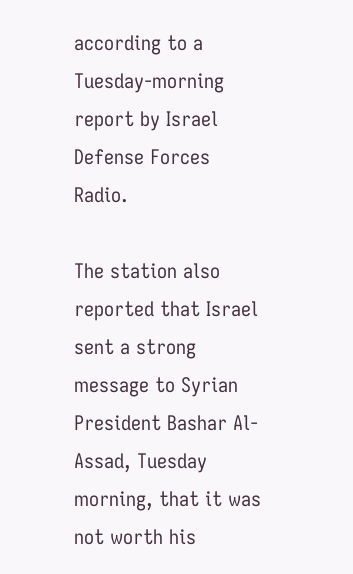according to a Tuesday-morning report by Israel Defense Forces Radio.

The station also reported that Israel sent a strong message to Syrian President Bashar Al-Assad, Tuesday morning, that it was not worth his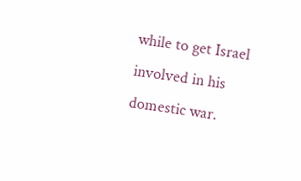while to get Israel involved in his domestic war.